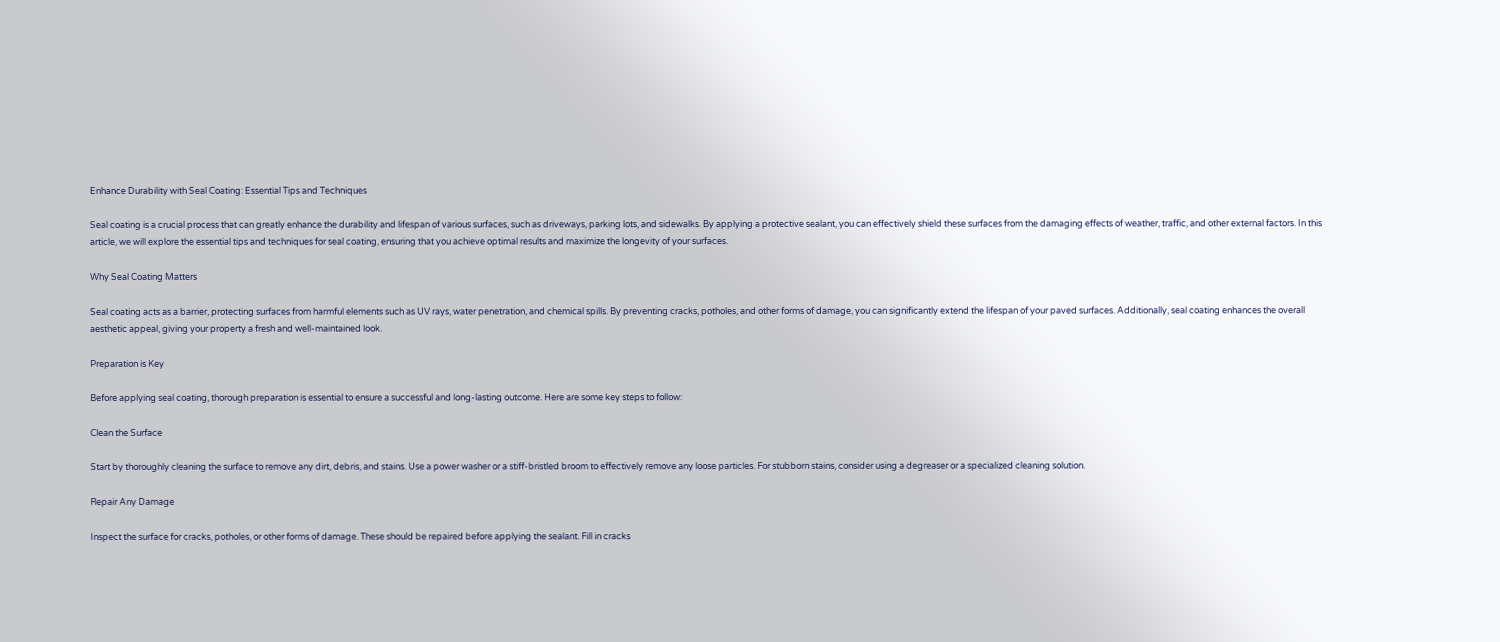Enhance Durability with Seal Coating: Essential Tips and Techniques

Seal coating is a crucial process that can greatly enhance the durability and lifespan of various surfaces, such as driveways, parking lots, and sidewalks. By applying a protective sealant, you can effectively shield these surfaces from the damaging effects of weather, traffic, and other external factors. In this article, we will explore the essential tips and techniques for seal coating, ensuring that you achieve optimal results and maximize the longevity of your surfaces.

Why Seal Coating Matters

Seal coating acts as a barrier, protecting surfaces from harmful elements such as UV rays, water penetration, and chemical spills. By preventing cracks, potholes, and other forms of damage, you can significantly extend the lifespan of your paved surfaces. Additionally, seal coating enhances the overall aesthetic appeal, giving your property a fresh and well-maintained look.

Preparation is Key

Before applying seal coating, thorough preparation is essential to ensure a successful and long-lasting outcome. Here are some key steps to follow:

Clean the Surface

Start by thoroughly cleaning the surface to remove any dirt, debris, and stains. Use a power washer or a stiff-bristled broom to effectively remove any loose particles. For stubborn stains, consider using a degreaser or a specialized cleaning solution.

Repair Any Damage

Inspect the surface for cracks, potholes, or other forms of damage. These should be repaired before applying the sealant. Fill in cracks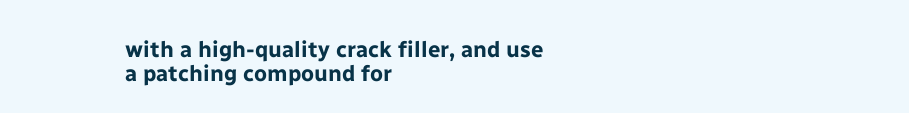with a high-quality crack filler, and use a patching compound for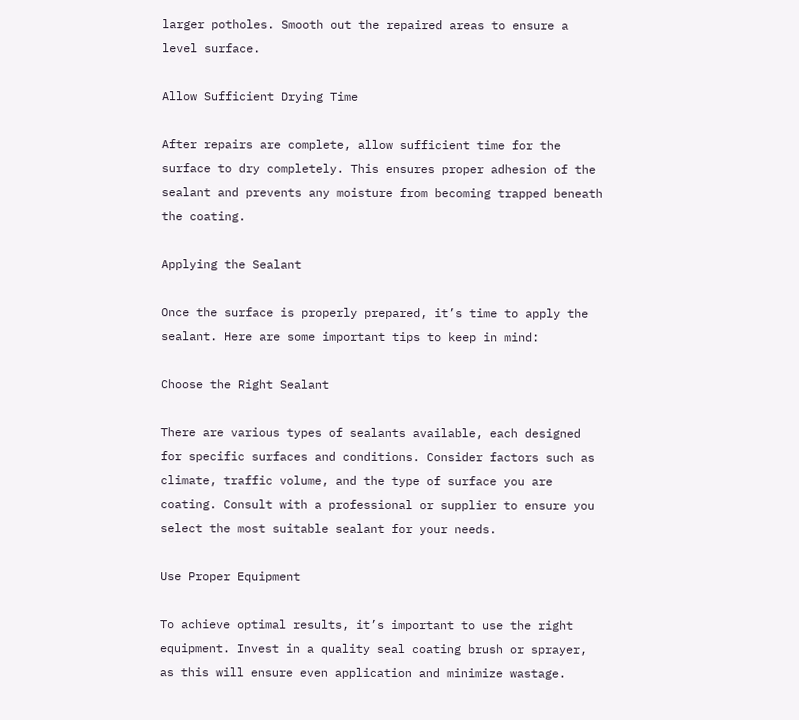larger potholes. Smooth out the repaired areas to ensure a level surface.

Allow Sufficient Drying Time

After repairs are complete, allow sufficient time for the surface to dry completely. This ensures proper adhesion of the sealant and prevents any moisture from becoming trapped beneath the coating.

Applying the Sealant

Once the surface is properly prepared, it’s time to apply the sealant. Here are some important tips to keep in mind:

Choose the Right Sealant

There are various types of sealants available, each designed for specific surfaces and conditions. Consider factors such as climate, traffic volume, and the type of surface you are coating. Consult with a professional or supplier to ensure you select the most suitable sealant for your needs.

Use Proper Equipment

To achieve optimal results, it’s important to use the right equipment. Invest in a quality seal coating brush or sprayer, as this will ensure even application and minimize wastage.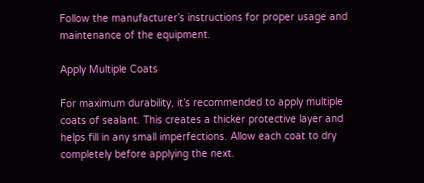Follow the manufacturer’s instructions for proper usage and maintenance of the equipment.

Apply Multiple Coats

For maximum durability, it’s recommended to apply multiple coats of sealant. This creates a thicker protective layer and helps fill in any small imperfections. Allow each coat to dry completely before applying the next.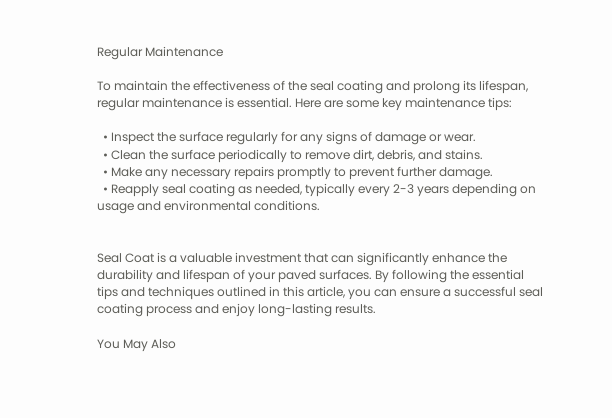Regular Maintenance

To maintain the effectiveness of the seal coating and prolong its lifespan, regular maintenance is essential. Here are some key maintenance tips:

  • Inspect the surface regularly for any signs of damage or wear.
  • Clean the surface periodically to remove dirt, debris, and stains.
  • Make any necessary repairs promptly to prevent further damage.
  • Reapply seal coating as needed, typically every 2-3 years depending on usage and environmental conditions.


Seal Coat is a valuable investment that can significantly enhance the durability and lifespan of your paved surfaces. By following the essential tips and techniques outlined in this article, you can ensure a successful seal coating process and enjoy long-lasting results.

You May Also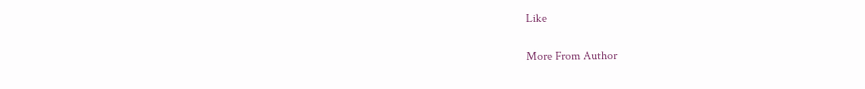Like

More From Author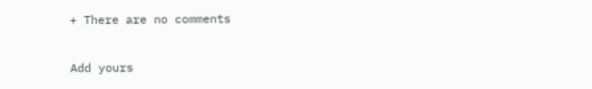+ There are no comments

Add yours